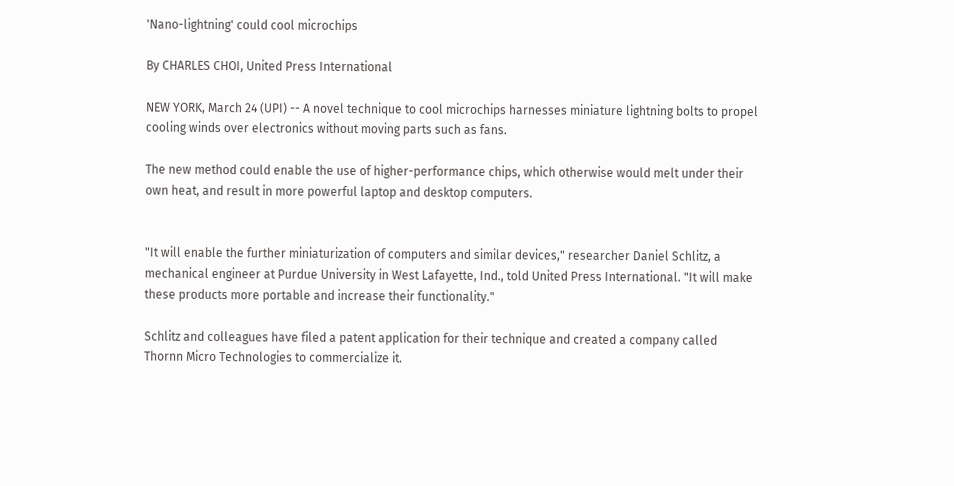'Nano-lightning' could cool microchips

By CHARLES CHOI, United Press International

NEW YORK, March 24 (UPI) -- A novel technique to cool microchips harnesses miniature lightning bolts to propel cooling winds over electronics without moving parts such as fans.

The new method could enable the use of higher-performance chips, which otherwise would melt under their own heat, and result in more powerful laptop and desktop computers.


"It will enable the further miniaturization of computers and similar devices," researcher Daniel Schlitz, a mechanical engineer at Purdue University in West Lafayette, Ind., told United Press International. "It will make these products more portable and increase their functionality."

Schlitz and colleagues have filed a patent application for their technique and created a company called Thornn Micro Technologies to commercialize it.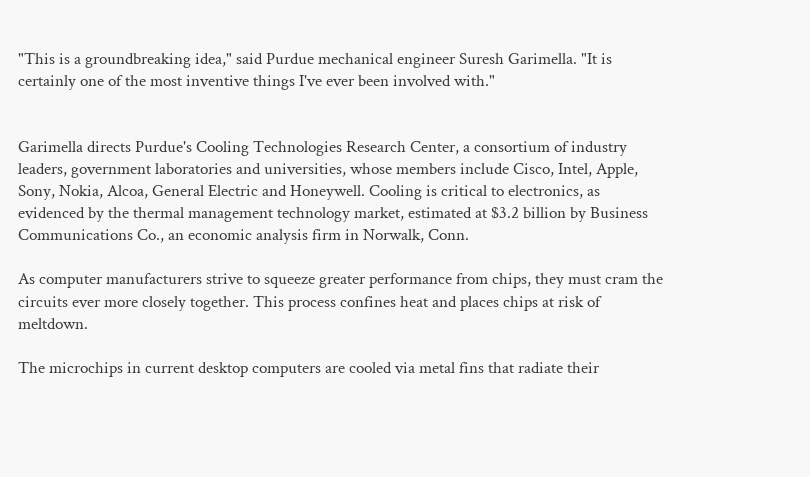"This is a groundbreaking idea," said Purdue mechanical engineer Suresh Garimella. "It is certainly one of the most inventive things I've ever been involved with."


Garimella directs Purdue's Cooling Technologies Research Center, a consortium of industry leaders, government laboratories and universities, whose members include Cisco, Intel, Apple, Sony, Nokia, Alcoa, General Electric and Honeywell. Cooling is critical to electronics, as evidenced by the thermal management technology market, estimated at $3.2 billion by Business Communications Co., an economic analysis firm in Norwalk, Conn.

As computer manufacturers strive to squeeze greater performance from chips, they must cram the circuits ever more closely together. This process confines heat and places chips at risk of meltdown.

The microchips in current desktop computers are cooled via metal fins that radiate their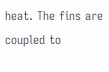heat. The fins are coupled to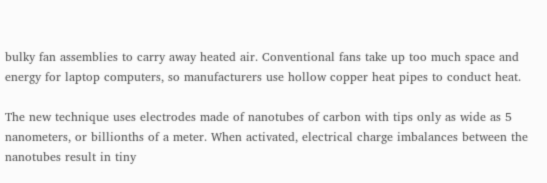bulky fan assemblies to carry away heated air. Conventional fans take up too much space and energy for laptop computers, so manufacturers use hollow copper heat pipes to conduct heat.

The new technique uses electrodes made of nanotubes of carbon with tips only as wide as 5 nanometers, or billionths of a meter. When activated, electrical charge imbalances between the nanotubes result in tiny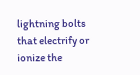lightning bolts that electrify or ionize the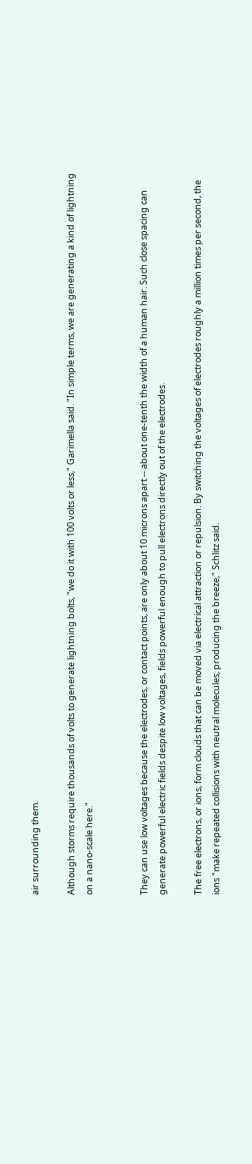air surrounding them.

Although storms require thousands of volts to generate lightning bolts, "we do it with 100 volts or less," Garimella said. "In simple terms, we are generating a kind of lightning on a nano-scale here."


They can use low voltages because the electrodes, or contact points, are only about 10 microns apart -- about one-tenth the width of a human hair. Such close spacing can generate powerful electric fields despite low voltages, fields powerful enough to pull electrons directly out of the electrodes.

The free electrons, or ions, form clouds that can be moved via electrical attraction or repulsion. By switching the voltages of electrodes roughly a million times per second, the ions "make repeated collisions with neutral molecules, producing the breeze," Schlitz said.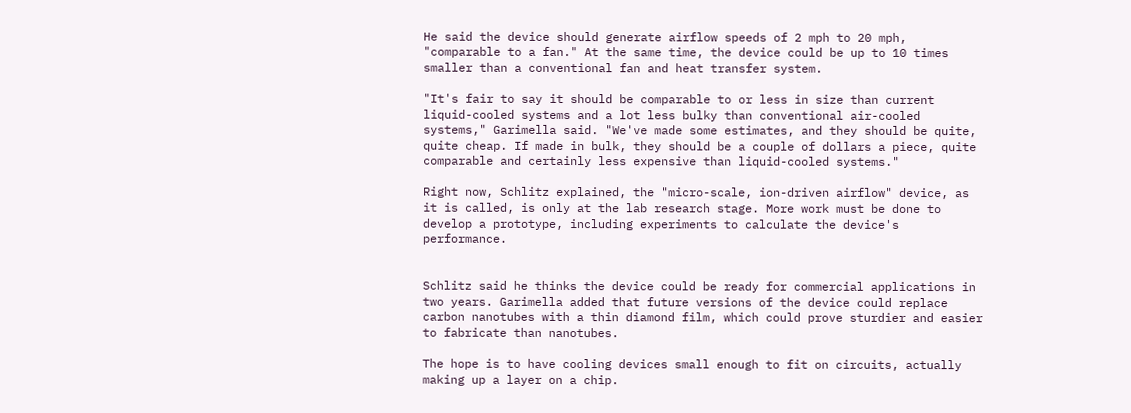He said the device should generate airflow speeds of 2 mph to 20 mph, "comparable to a fan." At the same time, the device could be up to 10 times smaller than a conventional fan and heat transfer system.

"It's fair to say it should be comparable to or less in size than current liquid-cooled systems and a lot less bulky than conventional air-cooled systems," Garimella said. "We've made some estimates, and they should be quite, quite cheap. If made in bulk, they should be a couple of dollars a piece, quite comparable and certainly less expensive than liquid-cooled systems."

Right now, Schlitz explained, the "micro-scale, ion-driven airflow" device, as it is called, is only at the lab research stage. More work must be done to develop a prototype, including experiments to calculate the device's performance.


Schlitz said he thinks the device could be ready for commercial applications in two years. Garimella added that future versions of the device could replace carbon nanotubes with a thin diamond film, which could prove sturdier and easier to fabricate than nanotubes.

The hope is to have cooling devices small enough to fit on circuits, actually making up a layer on a chip.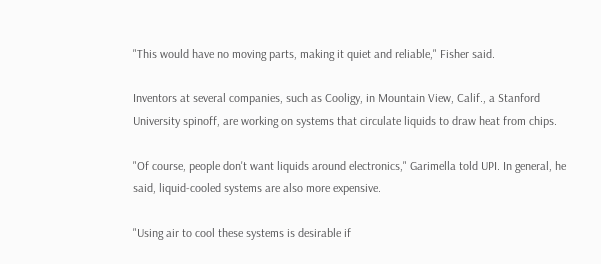"This would have no moving parts, making it quiet and reliable," Fisher said.

Inventors at several companies, such as Cooligy, in Mountain View, Calif., a Stanford University spinoff, are working on systems that circulate liquids to draw heat from chips.

"Of course, people don't want liquids around electronics," Garimella told UPI. In general, he said, liquid-cooled systems are also more expensive.

"Using air to cool these systems is desirable if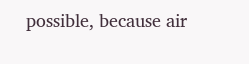possible, because air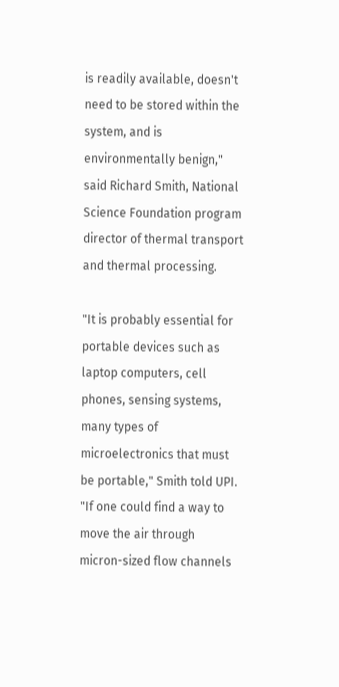is readily available, doesn't need to be stored within the system, and is environmentally benign," said Richard Smith, National Science Foundation program director of thermal transport and thermal processing.

"It is probably essential for portable devices such as laptop computers, cell phones, sensing systems, many types of microelectronics that must be portable," Smith told UPI. "If one could find a way to move the air through micron-sized flow channels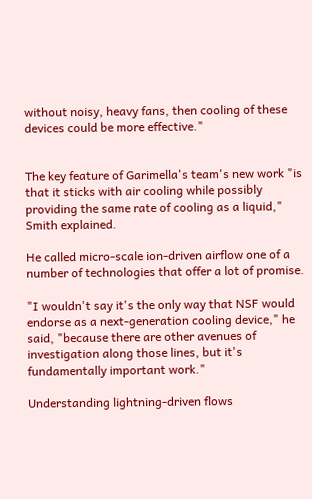without noisy, heavy fans, then cooling of these devices could be more effective."


The key feature of Garimella's team's new work "is that it sticks with air cooling while possibly providing the same rate of cooling as a liquid," Smith explained.

He called micro-scale ion-driven airflow one of a number of technologies that offer a lot of promise.

"I wouldn't say it's the only way that NSF would endorse as a next-generation cooling device," he said, "because there are other avenues of investigation along those lines, but it's fundamentally important work."

Understanding lightning-driven flows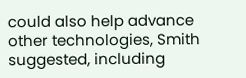could also help advance other technologies, Smith suggested, including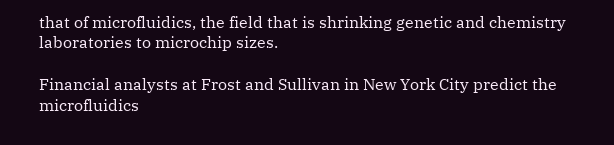that of microfluidics, the field that is shrinking genetic and chemistry laboratories to microchip sizes.

Financial analysts at Frost and Sullivan in New York City predict the microfluidics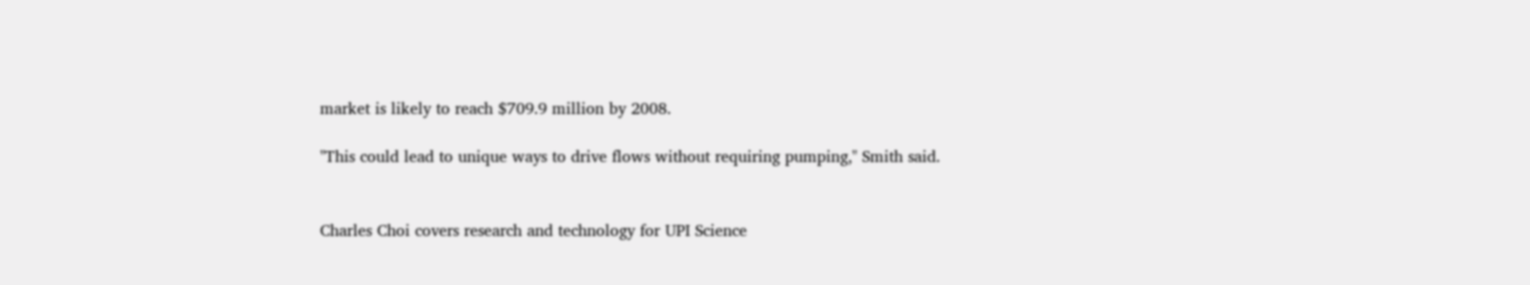market is likely to reach $709.9 million by 2008.

"This could lead to unique ways to drive flows without requiring pumping," Smith said.


Charles Choi covers research and technology for UPI Science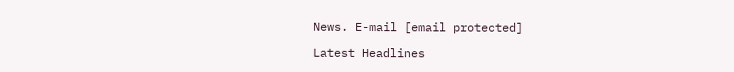News. E-mail [email protected]

Latest Headlines